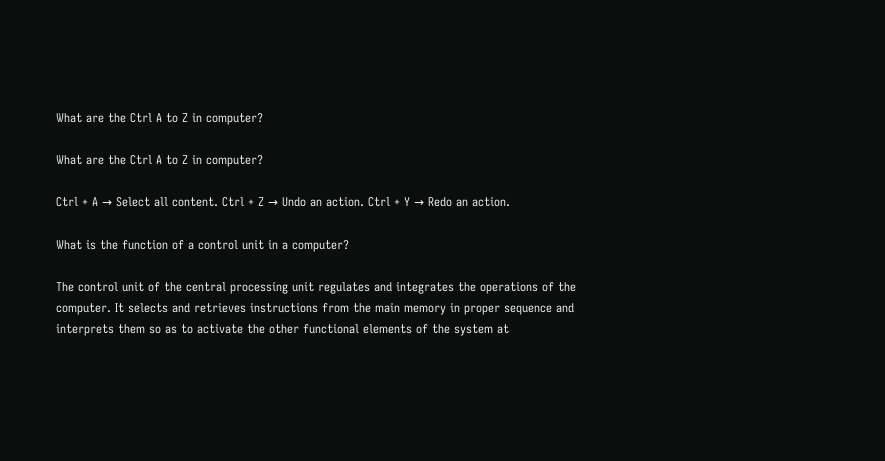What are the Ctrl A to Z in computer?

What are the Ctrl A to Z in computer?

Ctrl + A → Select all content. Ctrl + Z → Undo an action. Ctrl + Y → Redo an action.

What is the function of a control unit in a computer?

The control unit of the central processing unit regulates and integrates the operations of the computer. It selects and retrieves instructions from the main memory in proper sequence and interprets them so as to activate the other functional elements of the system at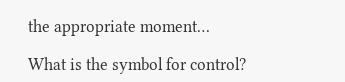the appropriate moment…

What is the symbol for control?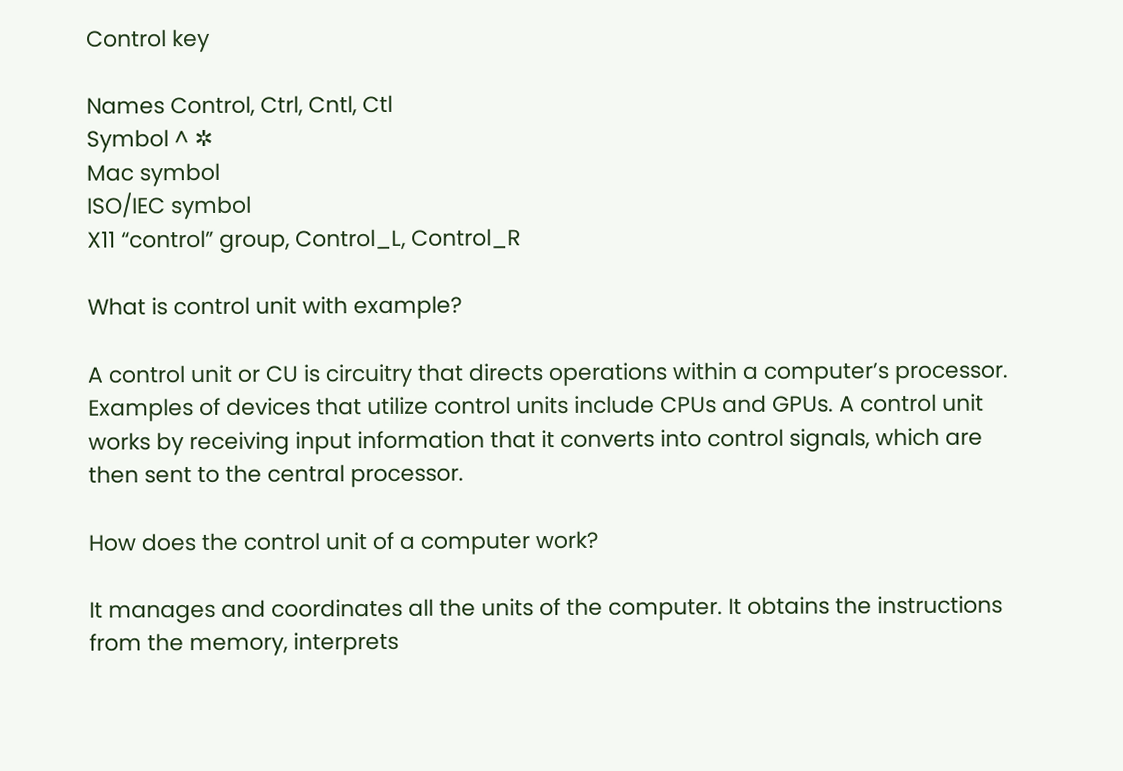Control key

Names Control, Ctrl, Cntl, Ctl
Symbol ^ ✲
Mac symbol
ISO/IEC symbol
X11 “control” group, Control_L, Control_R

What is control unit with example?

A control unit or CU is circuitry that directs operations within a computer’s processor. Examples of devices that utilize control units include CPUs and GPUs. A control unit works by receiving input information that it converts into control signals, which are then sent to the central processor.

How does the control unit of a computer work?

It manages and coordinates all the units of the computer. It obtains the instructions from the memory, interprets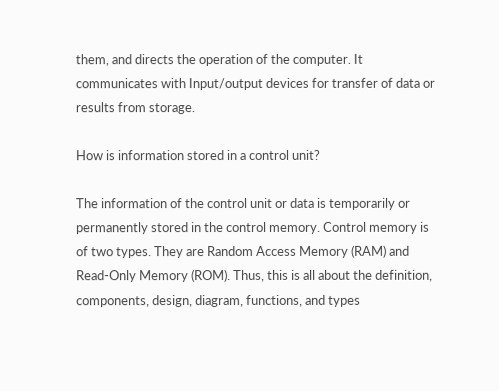them, and directs the operation of the computer. It communicates with Input/output devices for transfer of data or results from storage.

How is information stored in a control unit?

The information of the control unit or data is temporarily or permanently stored in the control memory. Control memory is of two types. They are Random Access Memory (RAM) and Read-Only Memory (ROM). Thus, this is all about the definition, components, design, diagram, functions, and types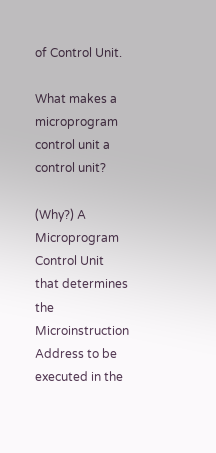of Control Unit.

What makes a microprogram control unit a control unit?

(Why?) A Microprogram Control Unit that determines the Microinstruction Address to be executed in the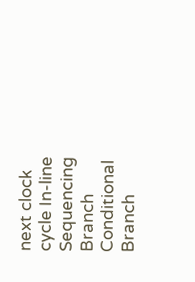next clock cycle In-line Sequencing Branch Conditional Branch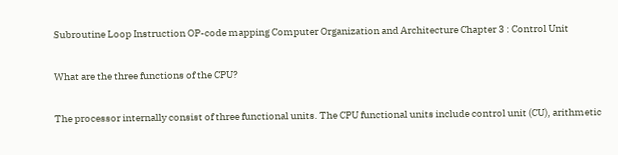Subroutine Loop Instruction OP-code mapping Computer Organization and Architecture Chapter 3 : Control Unit

What are the three functions of the CPU?

The processor internally consist of three functional units. The CPU functional units include control unit (CU), arithmetic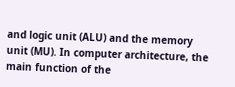and logic unit (ALU) and the memory unit (MU). In computer architecture, the main function of the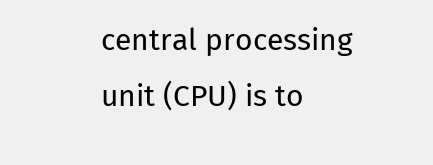central processing unit (CPU) is to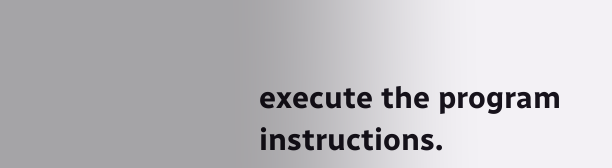execute the program instructions.